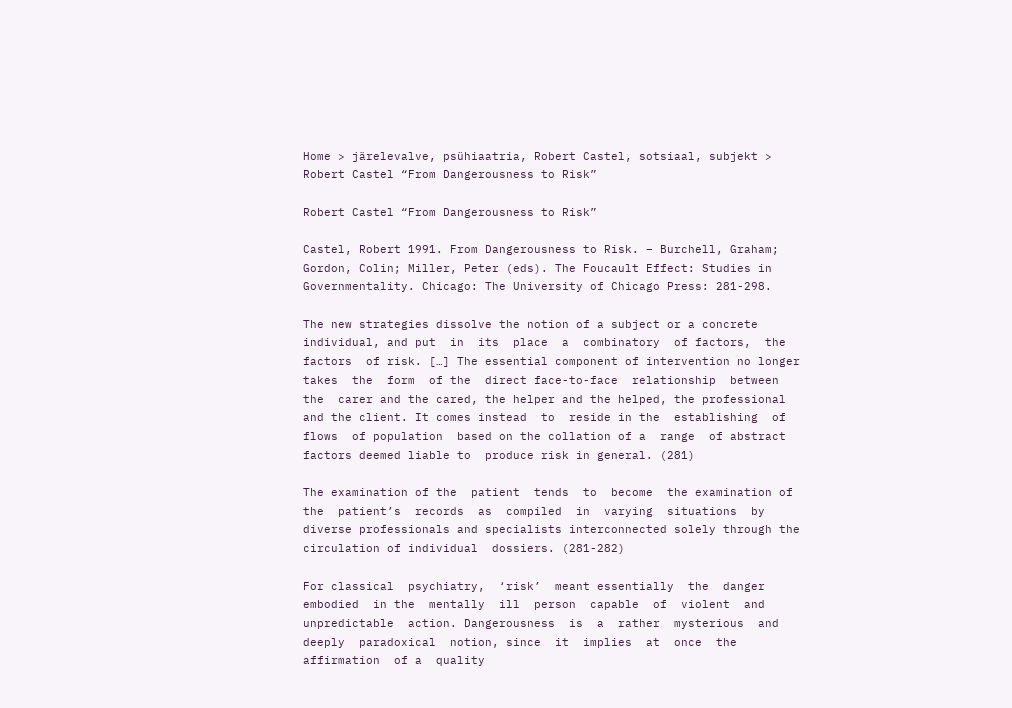Home > järelevalve, psühiaatria, Robert Castel, sotsiaal, subjekt > Robert Castel “From Dangerousness to Risk”

Robert Castel “From Dangerousness to Risk”

Castel, Robert 1991. From Dangerousness to Risk. – Burchell, Graham; Gordon, Colin; Miller, Peter (eds). The Foucault Effect: Studies in Governmentality. Chicago: The University of Chicago Press: 281-298.

The new strategies dissolve the notion of a subject or a concrete individual, and put  in  its  place  a  combinatory  of factors,  the  factors  of risk. […] The essential component of intervention no longer takes  the  form  of the  direct face-to-face  relationship  between  the  carer and the cared, the helper and the helped, the professional and the client. It comes instead  to  reside in the  establishing  of flows  of population  based on the collation of a  range  of abstract factors deemed liable to  produce risk in general. (281)

The examination of the  patient  tends  to  become  the examination of the  patient’s  records  as  compiled  in  varying  situations  by  diverse professionals and specialists interconnected solely through the circulation of individual  dossiers. (281-282)

For classical  psychiatry,  ‘risk’  meant essentially  the  danger  embodied  in the  mentally  ill  person  capable  of  violent  and  unpredictable  action. Dangerousness  is  a  rather  mysterious  and  deeply  paradoxical  notion, since  it  implies  at  once  the  affirmation  of a  quality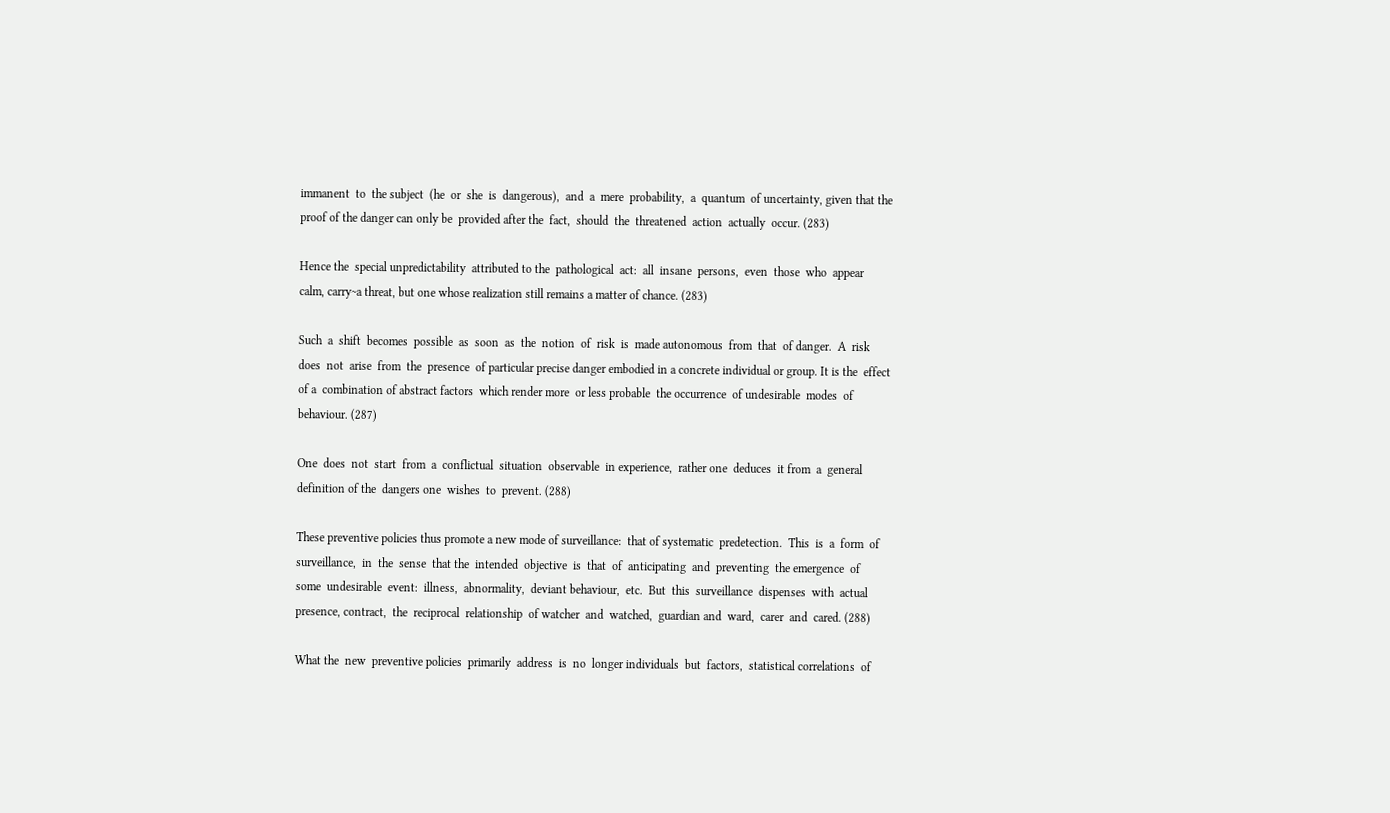immanent  to  the subject  (he  or  she  is  dangerous),  and  a  mere  probability,  a  quantum  of uncertainty, given that the proof of the danger can only be  provided after the  fact,  should  the  threatened  action  actually  occur. (283)

Hence the  special unpredictability  attributed to the  pathological  act:  all  insane  persons,  even  those  who  appear  calm, carry~a threat, but one whose realization still remains a matter of chance. (283)

Such  a  shift  becomes  possible  as  soon  as  the  notion  of  risk  is  made autonomous  from  that  of danger.  A  risk  does  not  arise  from  the  presence  of particular precise danger embodied in a concrete individual or group. It is the  effect of a  combination of abstract factors  which render more  or less probable  the occurrence  of undesirable  modes  of behaviour. (287)

One  does  not  start  from  a  conflictual  situation  observable  in experience,  rather one  deduces  it from  a  general  definition of the  dangers one  wishes  to  prevent. (288)

These preventive policies thus promote a new mode of surveillance:  that of systematic  predetection.  This  is  a  form  of surveillance,  in  the  sense  that the  intended  objective  is  that  of  anticipating  and  preventing  the emergence  of  some  undesirable  event:  illness,  abnormality,  deviant behaviour,  etc.  But  this  surveillance  dispenses  with  actual  presence, contract,  the  reciprocal  relationship  of watcher  and  watched,  guardian and  ward,  carer  and  cared. (288)

What the  new  preventive policies  primarily  address  is  no  longer individuals  but  factors,  statistical correlations  of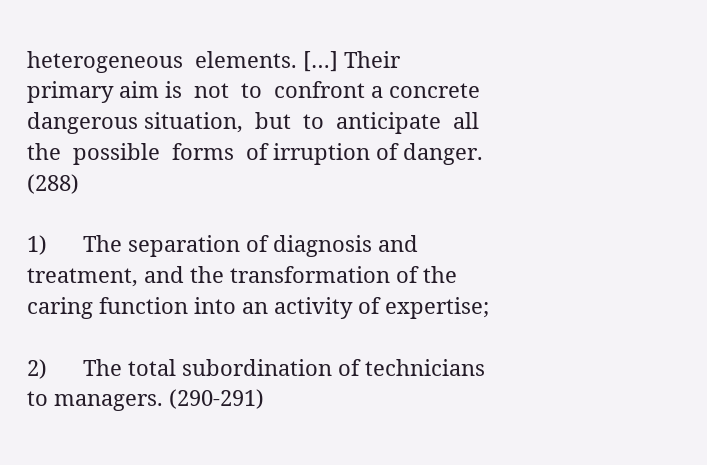heterogeneous  elements. […] Their primary aim is  not  to  confront a concrete  dangerous situation,  but  to  anticipate  all  the  possible  forms  of irruption of danger. (288)

1)      The separation of diagnosis and treatment, and the transformation of the caring function into an activity of expertise;

2)      The total subordination of technicians to managers. (290-291)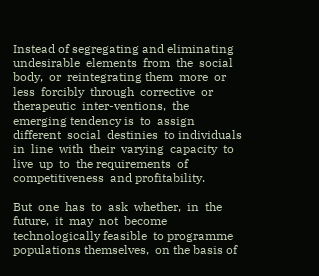Instead of segregating and eliminating  undesirable  elements  from  the  social  body,  or  reintegrating them  more  or  less  forcibly  through  corrective  or  therapeutic  inter-ventions,  the  emerging tendency is  to  assign  different  social  destinies  to individuals  in  line  with  their  varying  capacity  to  live  up  to  the requirements  of competitiveness  and profitability.

But  one  has  to  ask  whether,  in  the  future,  it  may  not  become technologically feasible  to programme populations themselves,  on the basis of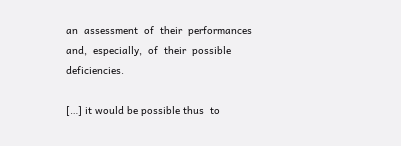an  assessment  of  their  performances  and,  especially,  of  their  possible deficiencies.

[…] it would be possible thus  to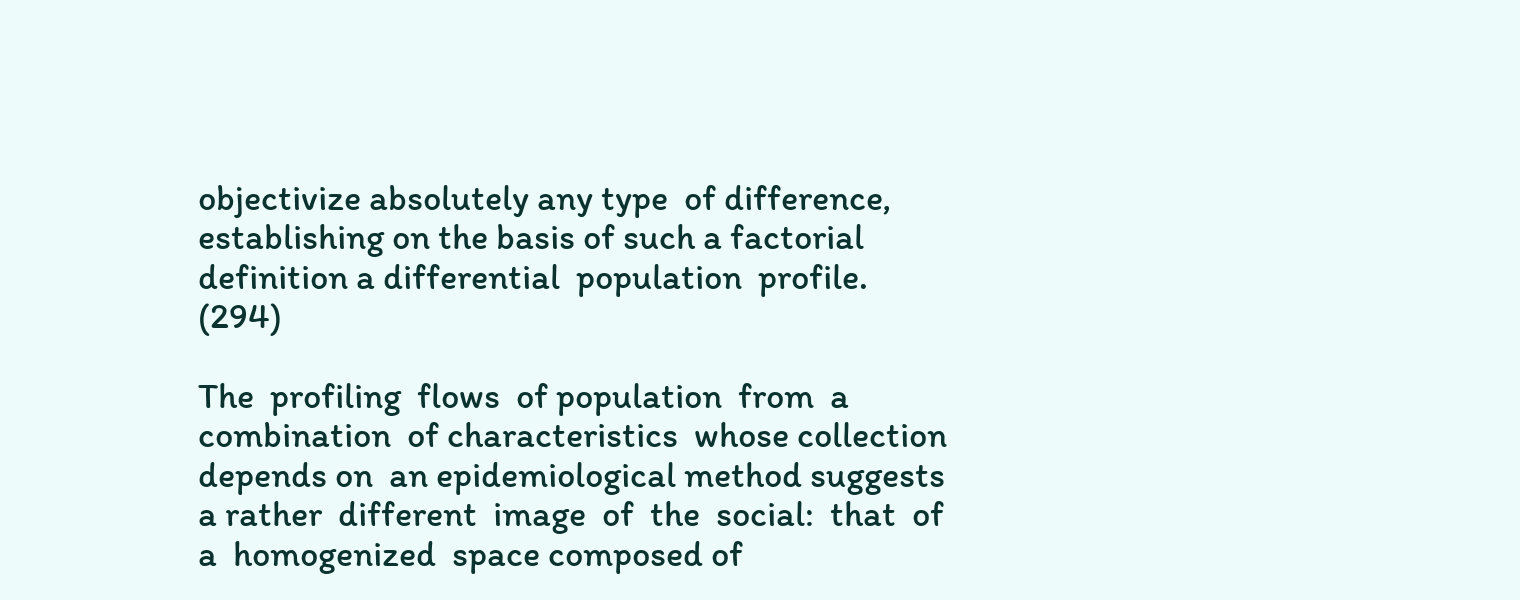objectivize absolutely any type  of difference, establishing on the basis of such a factorial definition a differential  population  profile. (294)

The  profiling  flows  of population  from  a  combination  of characteristics  whose collection depends on  an epidemiological method suggests  a rather  different  image  of  the  social:  that  of  a  homogenized  space composed of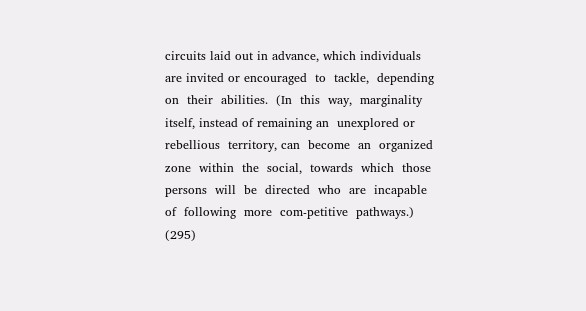circuits laid out in advance, which individuals are invited or encouraged  to  tackle,  depending  on  their  abilities.  (In  this  way,  marginality itself, instead of remaining an  unexplored or rebellious  territory, can  become  an  organized  zone  within  the  social,  towards  which  those persons  will  be  directed  who  are  incapable  of  following  more  com-petitive  pathways.) (295)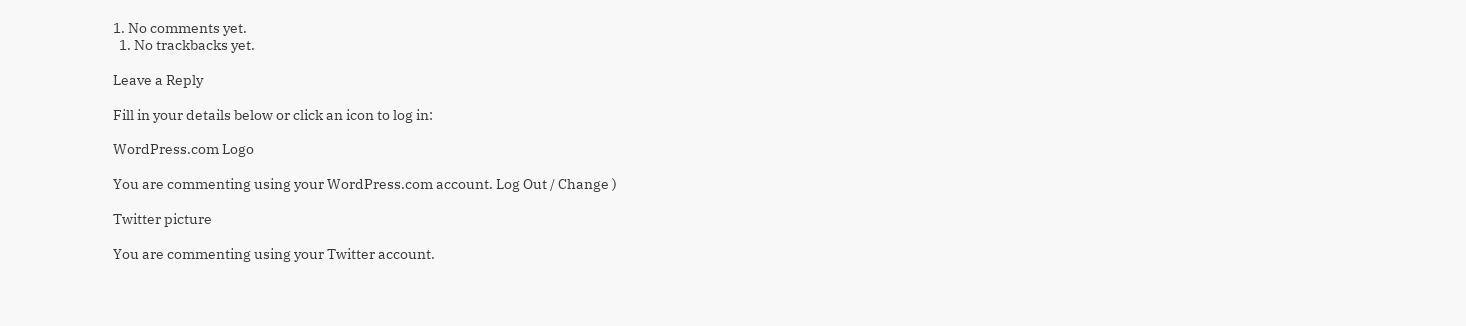1. No comments yet.
  1. No trackbacks yet.

Leave a Reply

Fill in your details below or click an icon to log in:

WordPress.com Logo

You are commenting using your WordPress.com account. Log Out / Change )

Twitter picture

You are commenting using your Twitter account.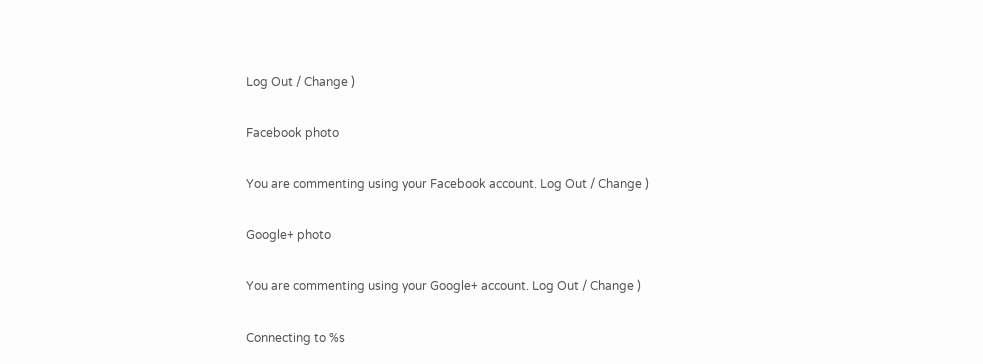Log Out / Change )

Facebook photo

You are commenting using your Facebook account. Log Out / Change )

Google+ photo

You are commenting using your Google+ account. Log Out / Change )

Connecting to %s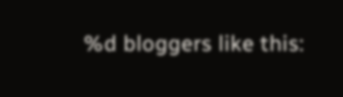%d bloggers like this: